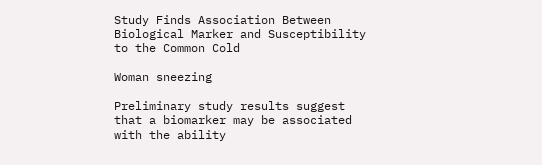Study Finds Association Between Biological Marker and Susceptibility to the Common Cold

Woman sneezing

Preliminary study results suggest that a biomarker may be associated with the ability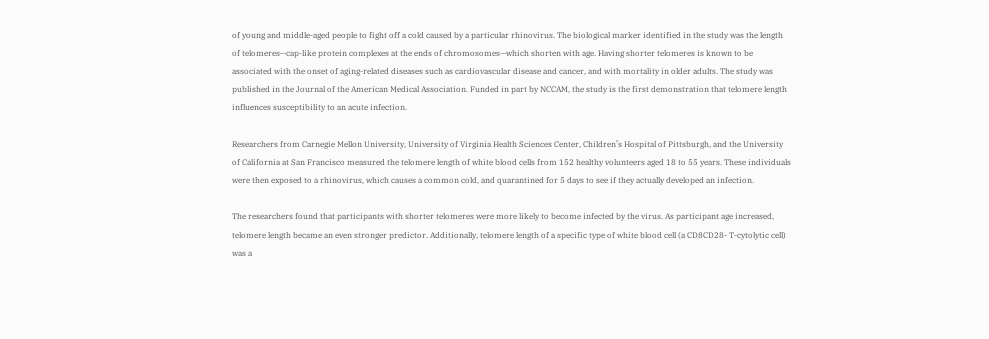of young and middle-aged people to fight off a cold caused by a particular rhinovirus. The biological marker identified in the study was the length of telomeres—cap-like protein complexes at the ends of chromosomes—which shorten with age. Having shorter telomeres is known to be associated with the onset of aging-related diseases such as cardiovascular disease and cancer, and with mortality in older adults. The study was published in the Journal of the American Medical Association. Funded in part by NCCAM, the study is the first demonstration that telomere length influences susceptibility to an acute infection.

Researchers from Carnegie Mellon University, University of Virginia Health Sciences Center, Children’s Hospital of Pittsburgh, and the University of California at San Francisco measured the telomere length of white blood cells from 152 healthy volunteers aged 18 to 55 years. These individuals were then exposed to a rhinovirus, which causes a common cold, and quarantined for 5 days to see if they actually developed an infection.

The researchers found that participants with shorter telomeres were more likely to become infected by the virus. As participant age increased, telomere length became an even stronger predictor. Additionally, telomere length of a specific type of white blood cell (a CD8CD28- T-cytolytic cell) was a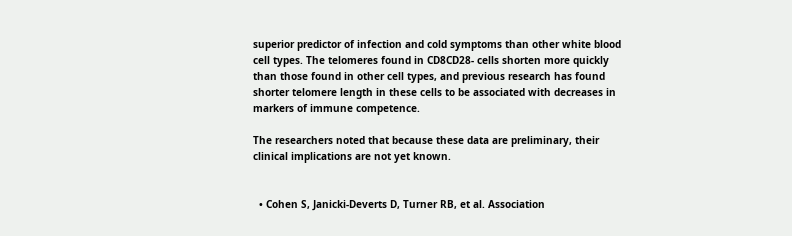superior predictor of infection and cold symptoms than other white blood cell types. The telomeres found in CD8CD28- cells shorten more quickly than those found in other cell types, and previous research has found shorter telomere length in these cells to be associated with decreases in markers of immune competence.

The researchers noted that because these data are preliminary, their clinical implications are not yet known.


  • Cohen S, Janicki-Deverts D, Turner RB, et al. Association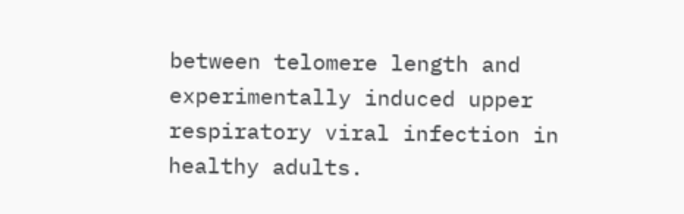between telomere length and experimentally induced upper respiratory viral infection in healthy adults.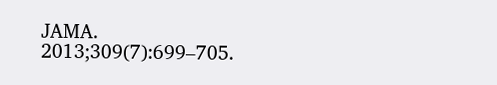JAMA. 2013;309(7):699–705.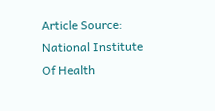Article Source: National Institute Of Health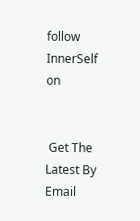follow InnerSelf on


 Get The Latest By Email